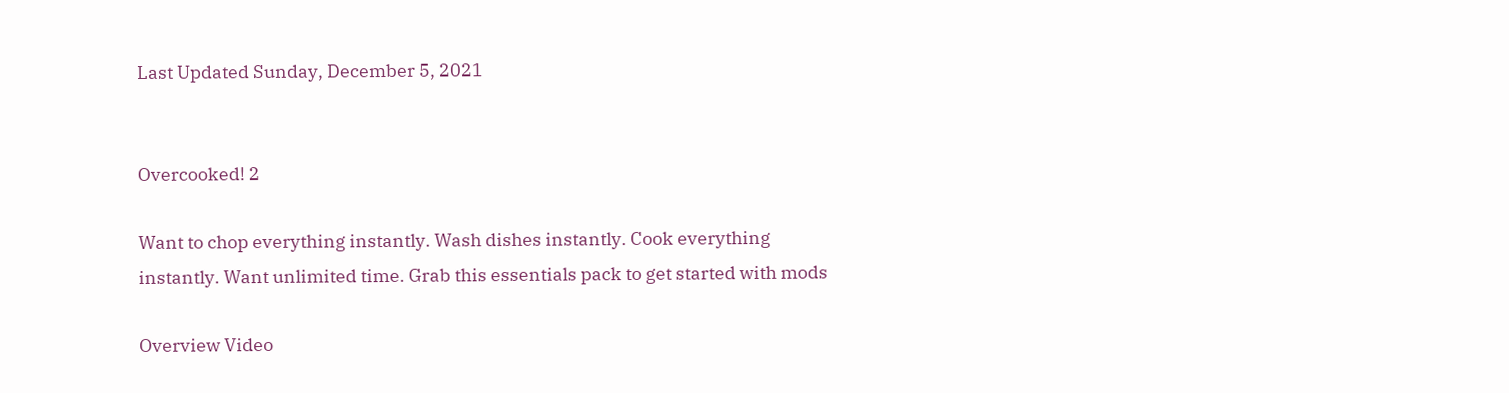Last Updated Sunday, December 5, 2021


Overcooked! 2

Want to chop everything instantly. Wash dishes instantly. Cook everything instantly. Want unlimited time. Grab this essentials pack to get started with mods

Overview Video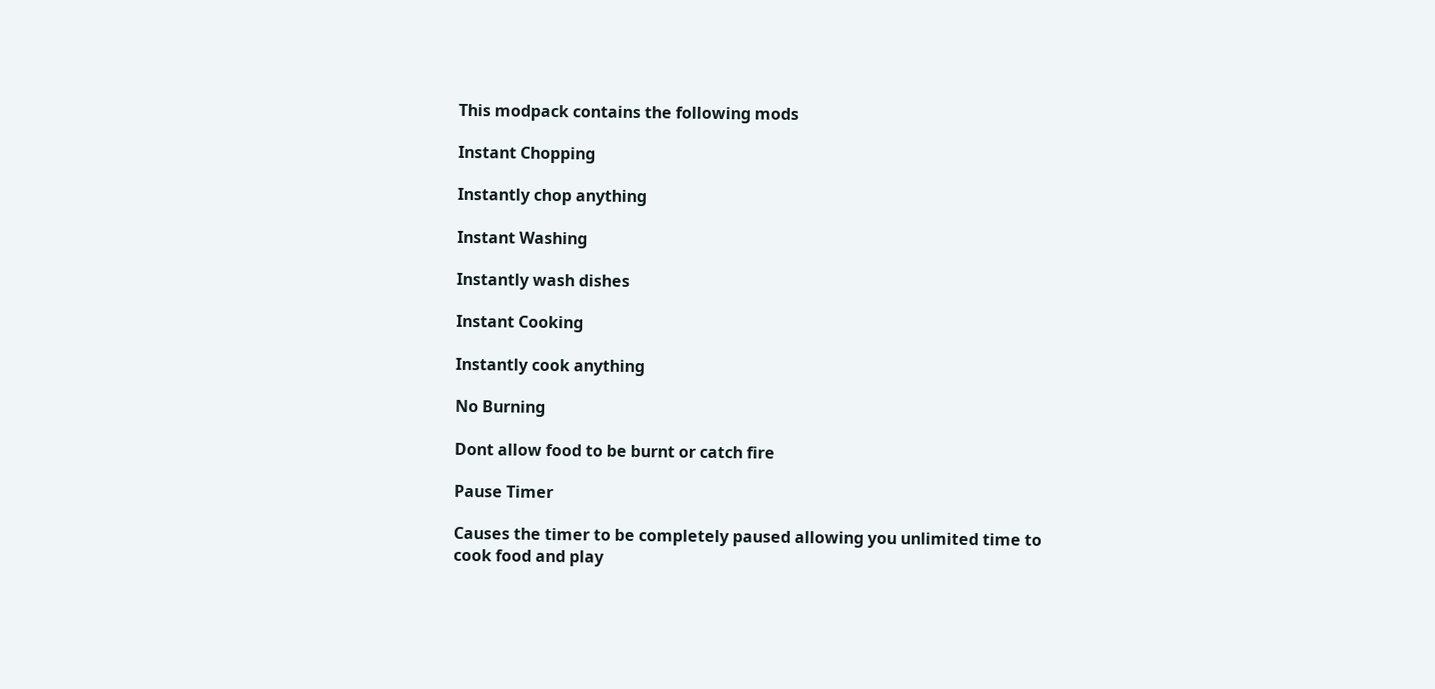This modpack contains the following mods

Instant Chopping

Instantly chop anything

Instant Washing

Instantly wash dishes

Instant Cooking

Instantly cook anything

No Burning

Dont allow food to be burnt or catch fire

Pause Timer

Causes the timer to be completely paused allowing you unlimited time to cook food and play